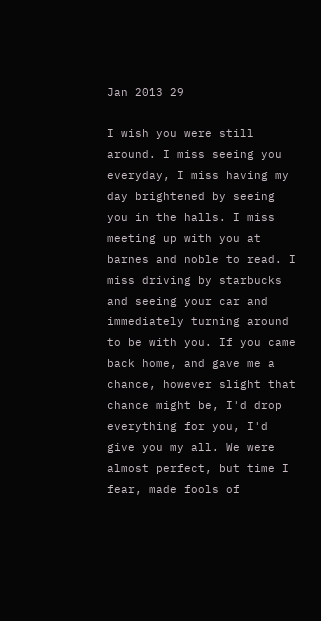Jan 2013 29

I wish you were still around. I miss seeing you everyday, I miss having my day brightened by seeing you in the halls. I miss meeting up with you at barnes and noble to read. I miss driving by starbucks and seeing your car and immediately turning around to be with you. If you came back home, and gave me a chance, however slight that chance might be, I'd drop everything for you, I'd give you my all. We were almost perfect, but time I fear, made fools of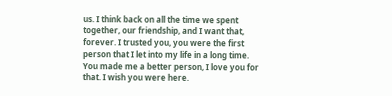us. I think back on all the time we spent together, our friendship, and I want that, forever. I trusted you, you were the first person that I let into my life in a long time. You made me a better person, I love you for that. I wish you were here.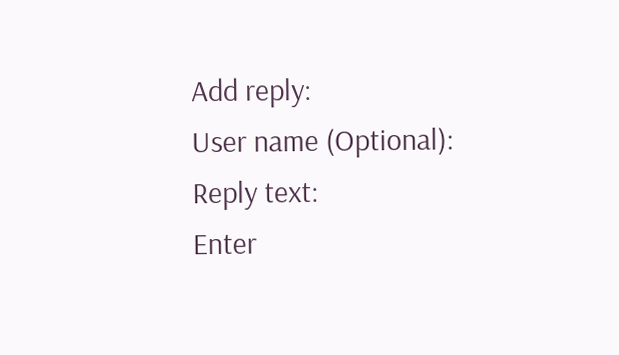Add reply:
User name (Optional):
Reply text:
Enter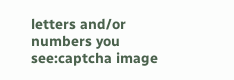letters and/or numbers you see:captcha image